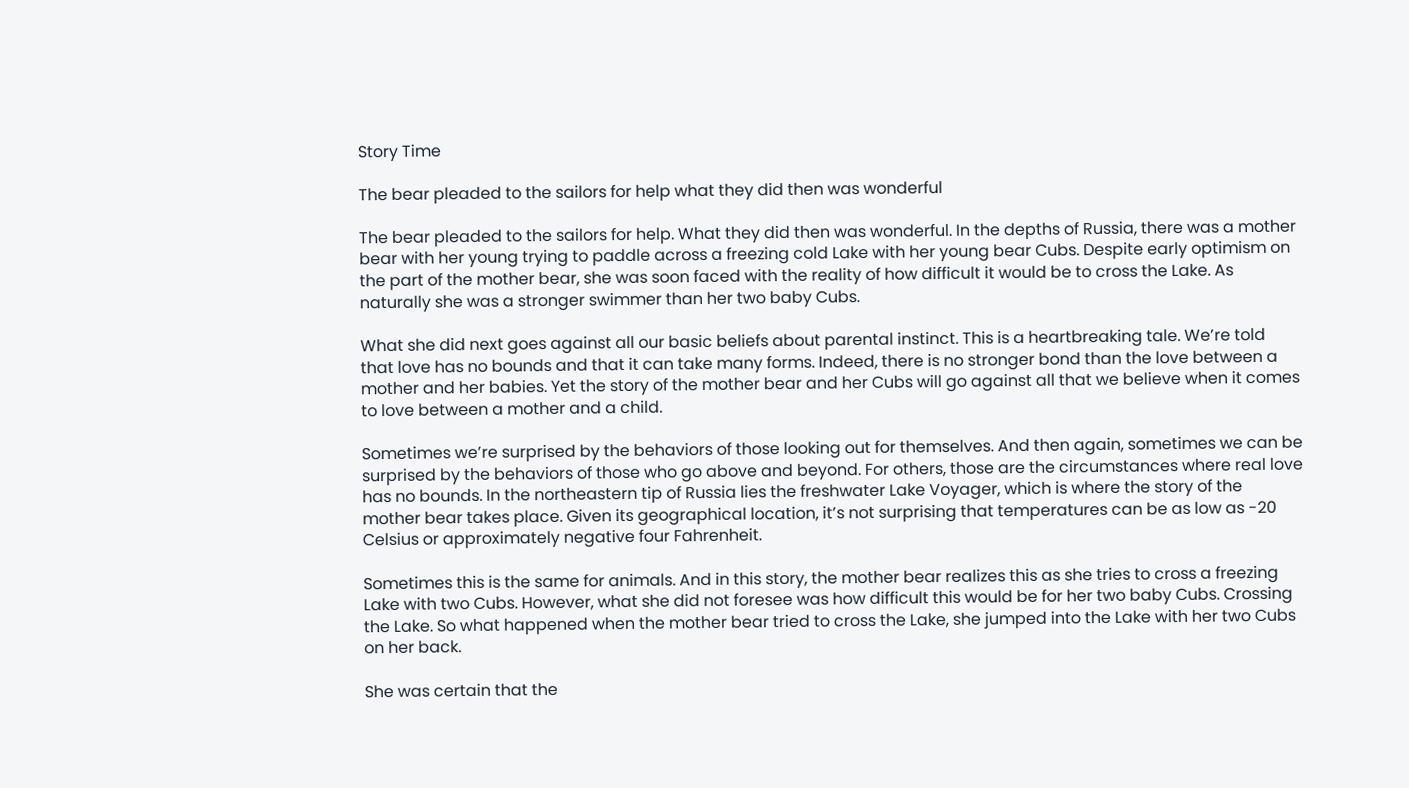Story Time

The bear pleaded to the sailors for help what they did then was wonderful

The bear pleaded to the sailors for help. What they did then was wonderful. In the depths of Russia, there was a mother bear with her young trying to paddle across a freezing cold Lake with her young bear Cubs. Despite early optimism on the part of the mother bear, she was soon faced with the reality of how difficult it would be to cross the Lake. As naturally she was a stronger swimmer than her two baby Cubs.

What she did next goes against all our basic beliefs about parental instinct. This is a heartbreaking tale. We’re told that love has no bounds and that it can take many forms. Indeed, there is no stronger bond than the love between a mother and her babies. Yet the story of the mother bear and her Cubs will go against all that we believe when it comes to love between a mother and a child.

Sometimes we’re surprised by the behaviors of those looking out for themselves. And then again, sometimes we can be surprised by the behaviors of those who go above and beyond. For others, those are the circumstances where real love has no bounds. In the northeastern tip of Russia lies the freshwater Lake Voyager, which is where the story of the mother bear takes place. Given its geographical location, it’s not surprising that temperatures can be as low as -20 Celsius or approximately negative four Fahrenheit.

Sometimes this is the same for animals. And in this story, the mother bear realizes this as she tries to cross a freezing Lake with two Cubs. However, what she did not foresee was how difficult this would be for her two baby Cubs. Crossing the Lake. So what happened when the mother bear tried to cross the Lake, she jumped into the Lake with her two Cubs on her back.

She was certain that the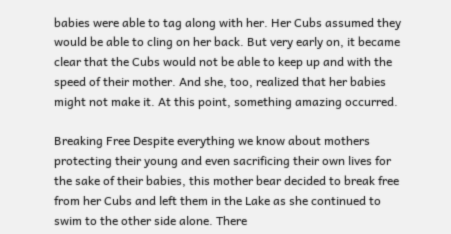babies were able to tag along with her. Her Cubs assumed they would be able to cling on her back. But very early on, it became clear that the Cubs would not be able to keep up and with the speed of their mother. And she, too, realized that her babies might not make it. At this point, something amazing occurred.

Breaking Free Despite everything we know about mothers protecting their young and even sacrificing their own lives for the sake of their babies, this mother bear decided to break free from her Cubs and left them in the Lake as she continued to swim to the other side alone. There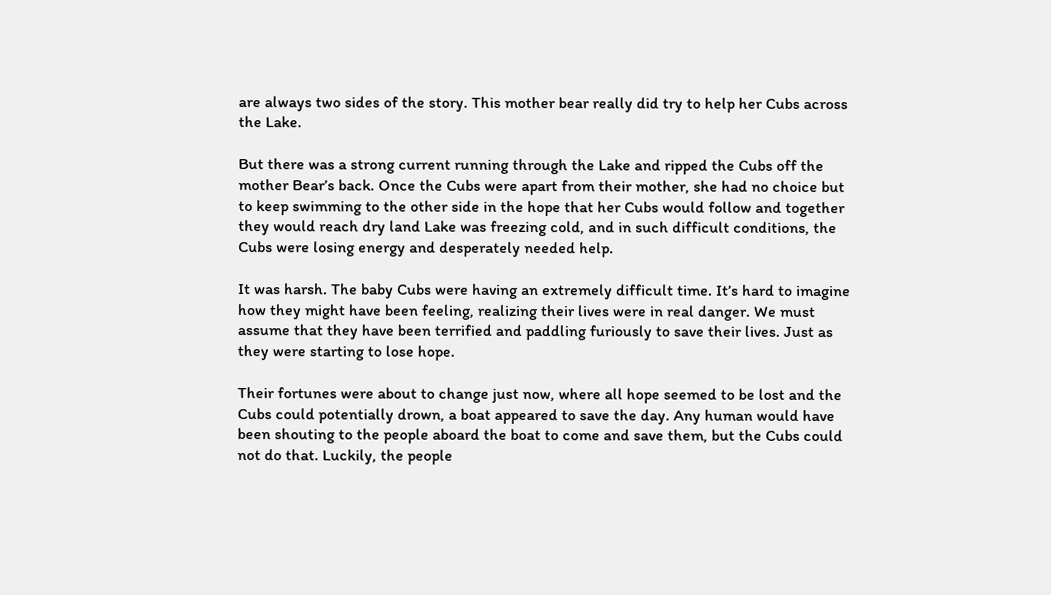are always two sides of the story. This mother bear really did try to help her Cubs across the Lake.

But there was a strong current running through the Lake and ripped the Cubs off the mother Bear’s back. Once the Cubs were apart from their mother, she had no choice but to keep swimming to the other side in the hope that her Cubs would follow and together they would reach dry land Lake was freezing cold, and in such difficult conditions, the Cubs were losing energy and desperately needed help.

It was harsh. The baby Cubs were having an extremely difficult time. It’s hard to imagine how they might have been feeling, realizing their lives were in real danger. We must assume that they have been terrified and paddling furiously to save their lives. Just as they were starting to lose hope.

Their fortunes were about to change just now, where all hope seemed to be lost and the Cubs could potentially drown, a boat appeared to save the day. Any human would have been shouting to the people aboard the boat to come and save them, but the Cubs could not do that. Luckily, the people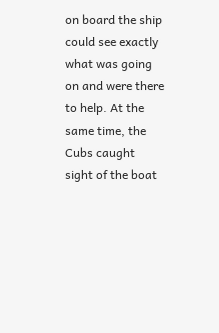on board the ship could see exactly what was going on and were there to help. At the same time, the Cubs caught sight of the boat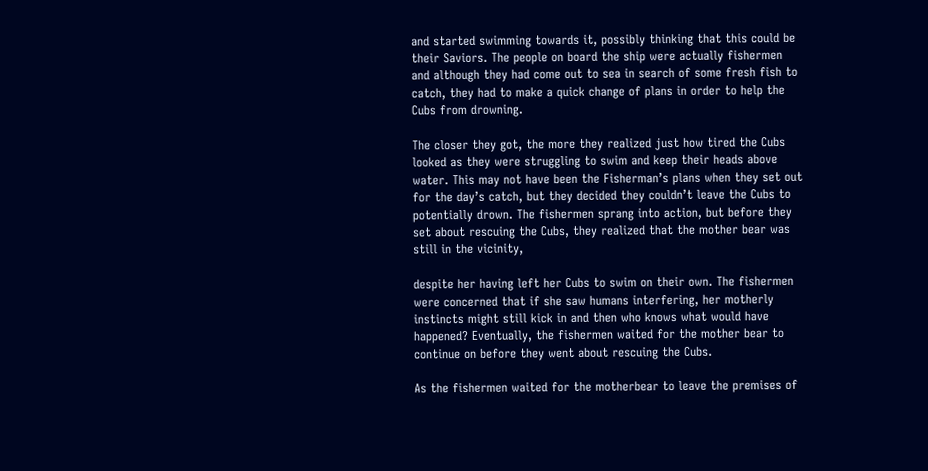and started swimming towards it, possibly thinking that this could be their Saviors. The people on board the ship were actually fishermen and although they had come out to sea in search of some fresh fish to catch, they had to make a quick change of plans in order to help the Cubs from drowning.

The closer they got, the more they realized just how tired the Cubs looked as they were struggling to swim and keep their heads above water. This may not have been the Fisherman’s plans when they set out for the day’s catch, but they decided they couldn’t leave the Cubs to potentially drown. The fishermen sprang into action, but before they set about rescuing the Cubs, they realized that the mother bear was still in the vicinity,

despite her having left her Cubs to swim on their own. The fishermen were concerned that if she saw humans interfering, her motherly instincts might still kick in and then who knows what would have happened? Eventually, the fishermen waited for the mother bear to continue on before they went about rescuing the Cubs.

As the fishermen waited for the motherbear to leave the premises of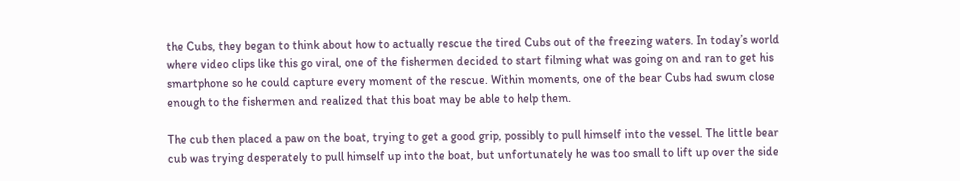the Cubs, they began to think about how to actually rescue the tired Cubs out of the freezing waters. In today’s world where video clips like this go viral, one of the fishermen decided to start filming what was going on and ran to get his smartphone so he could capture every moment of the rescue. Within moments, one of the bear Cubs had swum close enough to the fishermen and realized that this boat may be able to help them.

The cub then placed a paw on the boat, trying to get a good grip, possibly to pull himself into the vessel. The little bear cub was trying desperately to pull himself up into the boat, but unfortunately he was too small to lift up over the side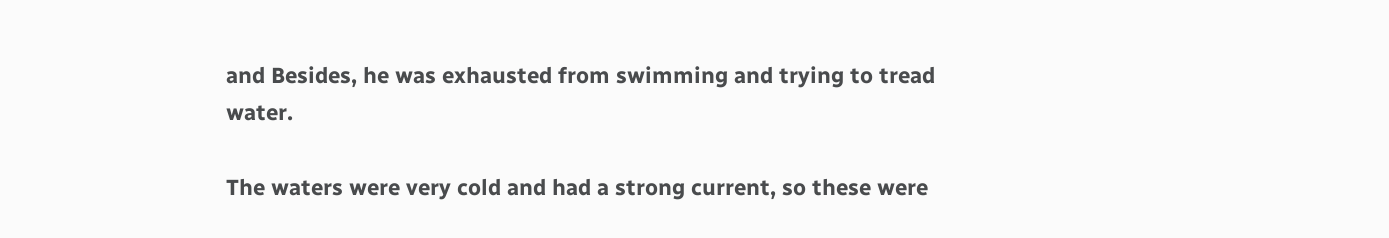and Besides, he was exhausted from swimming and trying to tread water.

The waters were very cold and had a strong current, so these were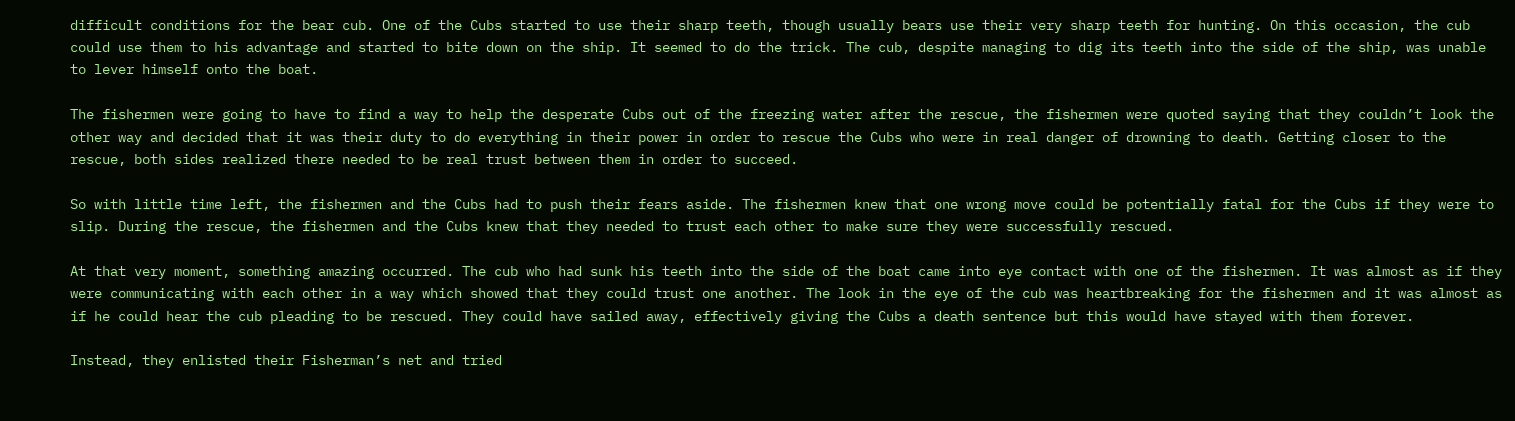difficult conditions for the bear cub. One of the Cubs started to use their sharp teeth, though usually bears use their very sharp teeth for hunting. On this occasion, the cub could use them to his advantage and started to bite down on the ship. It seemed to do the trick. The cub, despite managing to dig its teeth into the side of the ship, was unable to lever himself onto the boat.

The fishermen were going to have to find a way to help the desperate Cubs out of the freezing water after the rescue, the fishermen were quoted saying that they couldn’t look the other way and decided that it was their duty to do everything in their power in order to rescue the Cubs who were in real danger of drowning to death. Getting closer to the rescue, both sides realized there needed to be real trust between them in order to succeed.

So with little time left, the fishermen and the Cubs had to push their fears aside. The fishermen knew that one wrong move could be potentially fatal for the Cubs if they were to slip. During the rescue, the fishermen and the Cubs knew that they needed to trust each other to make sure they were successfully rescued.

At that very moment, something amazing occurred. The cub who had sunk his teeth into the side of the boat came into eye contact with one of the fishermen. It was almost as if they were communicating with each other in a way which showed that they could trust one another. The look in the eye of the cub was heartbreaking for the fishermen and it was almost as if he could hear the cub pleading to be rescued. They could have sailed away, effectively giving the Cubs a death sentence but this would have stayed with them forever.

Instead, they enlisted their Fisherman’s net and tried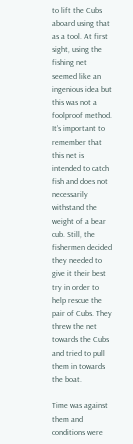to lift the Cubs aboard using that as a tool. At first sight, using the fishing net seemed like an ingenious idea but this was not a foolproof method. It’s important to remember that this net is intended to catch fish and does not necessarily withstand the weight of a bear cub. Still, the fishermen decided they needed to give it their best try in order to help rescue the pair of Cubs. They threw the net towards the Cubs and tried to pull them in towards the boat.

Time was against them and conditions were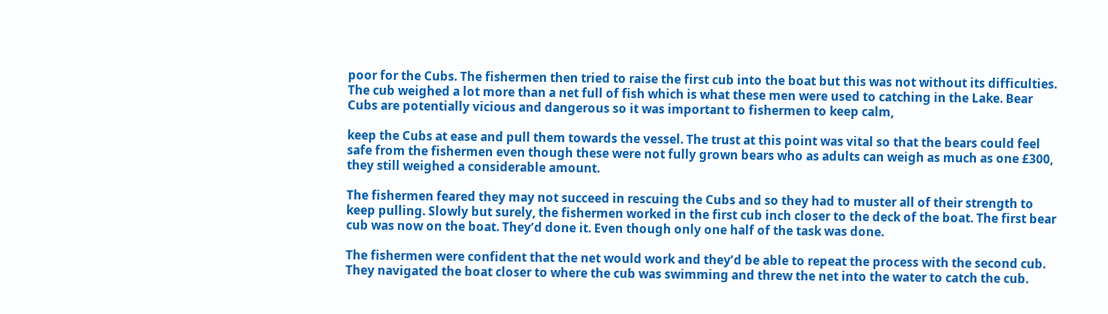poor for the Cubs. The fishermen then tried to raise the first cub into the boat but this was not without its difficulties. The cub weighed a lot more than a net full of fish which is what these men were used to catching in the Lake. Bear Cubs are potentially vicious and dangerous so it was important to fishermen to keep calm,

keep the Cubs at ease and pull them towards the vessel. The trust at this point was vital so that the bears could feel safe from the fishermen even though these were not fully grown bears who as adults can weigh as much as one £300, they still weighed a considerable amount.

The fishermen feared they may not succeed in rescuing the Cubs and so they had to muster all of their strength to keep pulling. Slowly but surely, the fishermen worked in the first cub inch closer to the deck of the boat. The first bear cub was now on the boat. They’d done it. Even though only one half of the task was done.

The fishermen were confident that the net would work and they’d be able to repeat the process with the second cub. They navigated the boat closer to where the cub was swimming and threw the net into the water to catch the cub.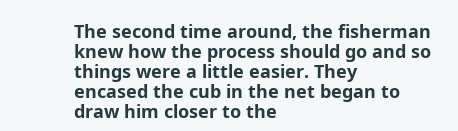The second time around, the fisherman knew how the process should go and so things were a little easier. They encased the cub in the net began to draw him closer to the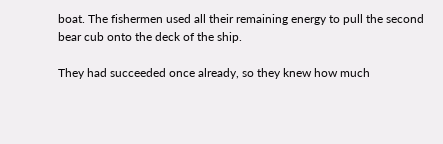boat. The fishermen used all their remaining energy to pull the second bear cub onto the deck of the ship.

They had succeeded once already, so they knew how much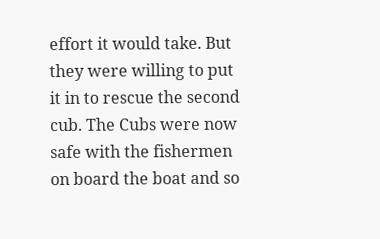effort it would take. But they were willing to put it in to rescue the second cub. The Cubs were now safe with the fishermen on board the boat and so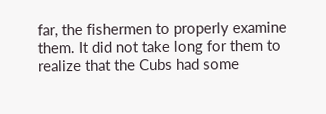far, the fishermen to properly examine them. It did not take long for them to realize that the Cubs had some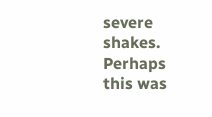severe shakes. Perhaps this was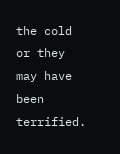the cold or they may have been terrified.